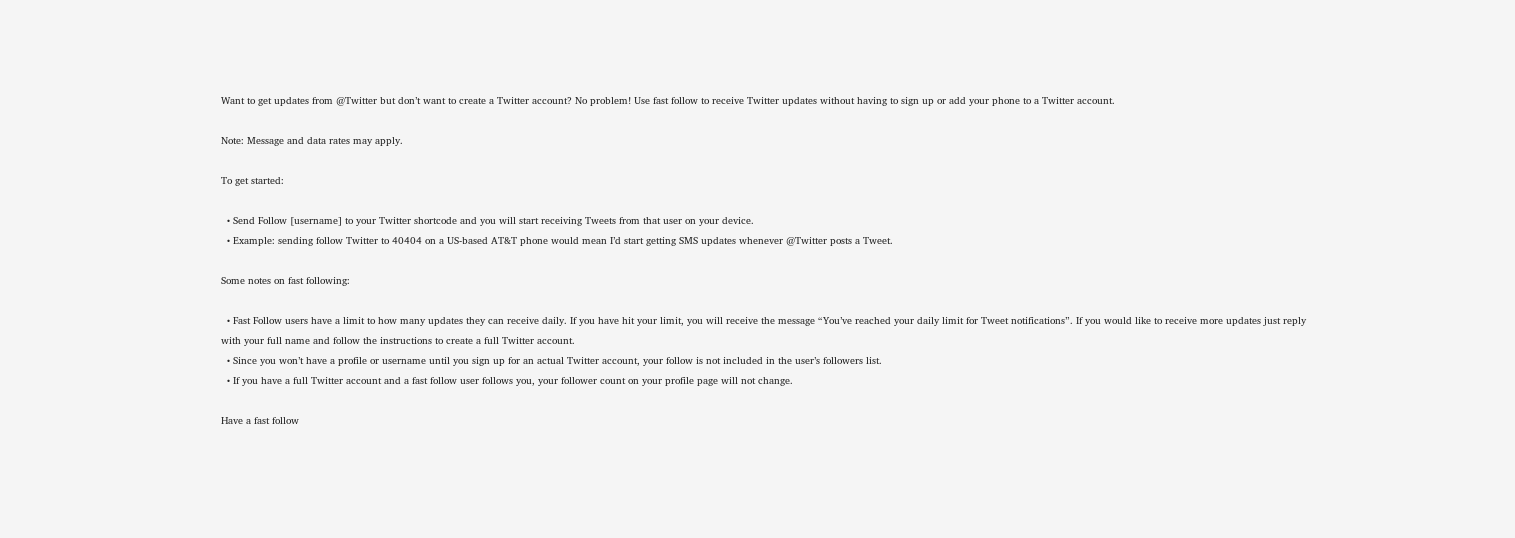Want to get updates from @Twitter but don’t want to create a Twitter account? No problem! Use fast follow to receive Twitter updates without having to sign up or add your phone to a Twitter account.

Note: Message and data rates may apply.

To get started:

  • Send Follow [username] to your Twitter shortcode and you will start receiving Tweets from that user on your device.
  • Example: sending follow Twitter to 40404 on a US-based AT&T phone would mean I’d start getting SMS updates whenever @Twitter posts a Tweet.

Some notes on fast following:

  • Fast Follow users have a limit to how many updates they can receive daily. If you have hit your limit, you will receive the message “You’ve reached your daily limit for Tweet notifications”. If you would like to receive more updates just reply with your full name and follow the instructions to create a full Twitter account.
  • Since you won’t have a profile or username until you sign up for an actual Twitter account, your follow is not included in the user’s followers list.
  • If you have a full Twitter account and a fast follow user follows you, your follower count on your profile page will not change.

Have a fast follow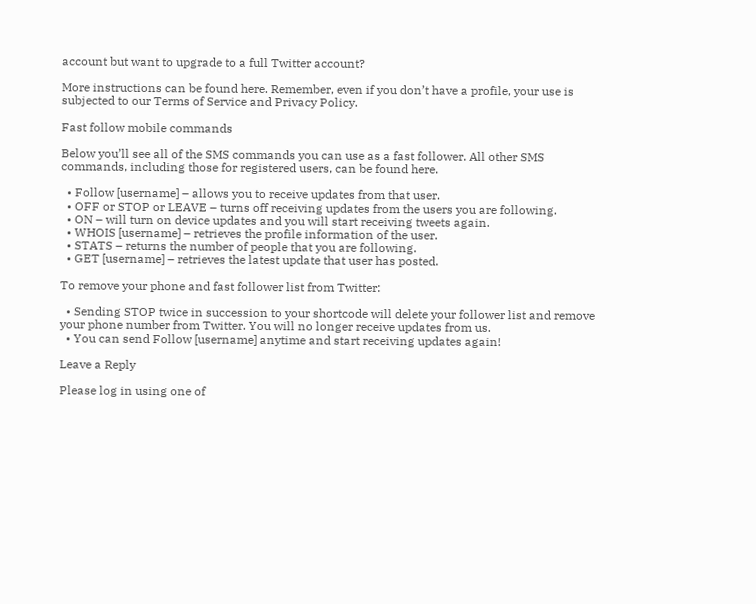account but want to upgrade to a full Twitter account?

More instructions can be found here. Remember, even if you don’t have a profile, your use is subjected to our Terms of Service and Privacy Policy.

Fast follow mobile commands

Below you’ll see all of the SMS commands you can use as a fast follower. All other SMS commands, including those for registered users, can be found here.

  • Follow [username] – allows you to receive updates from that user.
  • OFF or STOP or LEAVE – turns off receiving updates from the users you are following.
  • ON – will turn on device updates and you will start receiving tweets again.
  • WHOIS [username] – retrieves the profile information of the user.
  • STATS – returns the number of people that you are following.
  • GET [username] – retrieves the latest update that user has posted.

To remove your phone and fast follower list from Twitter:

  • Sending STOP twice in succession to your shortcode will delete your follower list and remove your phone number from Twitter. You will no longer receive updates from us.
  • You can send Follow [username] anytime and start receiving updates again!

Leave a Reply

Please log in using one of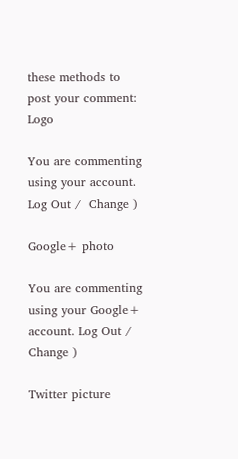these methods to post your comment: Logo

You are commenting using your account. Log Out /  Change )

Google+ photo

You are commenting using your Google+ account. Log Out /  Change )

Twitter picture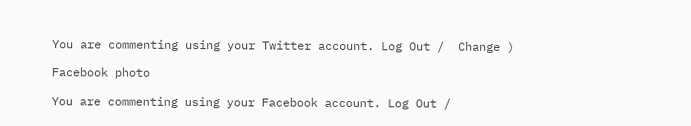You are commenting using your Twitter account. Log Out /  Change )

Facebook photo

You are commenting using your Facebook account. Log Out /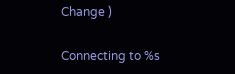Change )

Connecting to %s